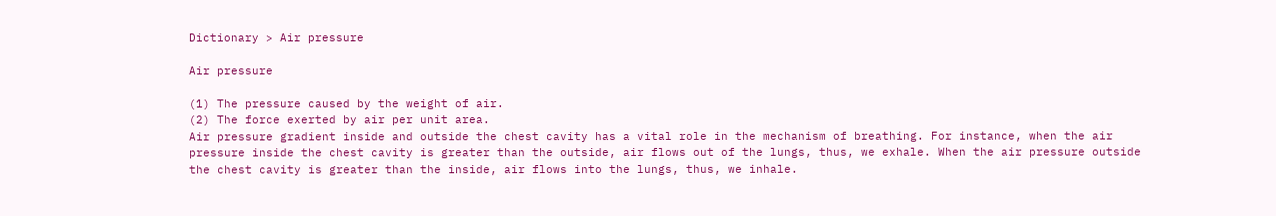Dictionary > Air pressure

Air pressure

(1) The pressure caused by the weight of air.
(2) The force exerted by air per unit area.
Air pressure gradient inside and outside the chest cavity has a vital role in the mechanism of breathing. For instance, when the air pressure inside the chest cavity is greater than the outside, air flows out of the lungs, thus, we exhale. When the air pressure outside the chest cavity is greater than the inside, air flows into the lungs, thus, we inhale.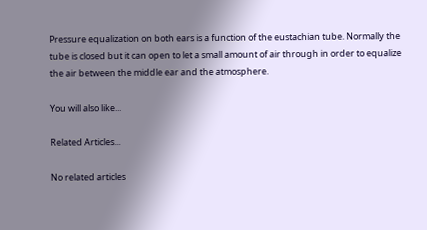Pressure equalization on both ears is a function of the eustachian tube. Normally the tube is closed but it can open to let a small amount of air through in order to equalize the air between the middle ear and the atmosphere.

You will also like...

Related Articles...

No related articles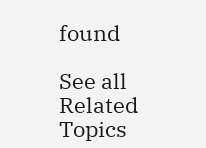found

See all Related Topics